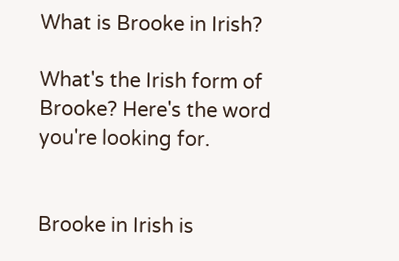What is Brooke in Irish?

What's the Irish form of Brooke? Here's the word you're looking for.


Brooke in Irish is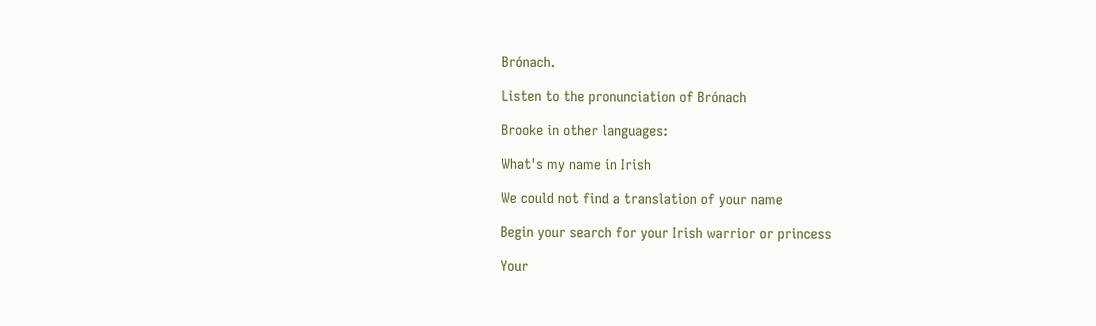Brónach.

Listen to the pronunciation of Brónach

Brooke in other languages:

What's my name in Irish

We could not find a translation of your name

Begin your search for your Irish warrior or princess

Your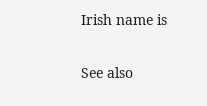Irish name is

See also